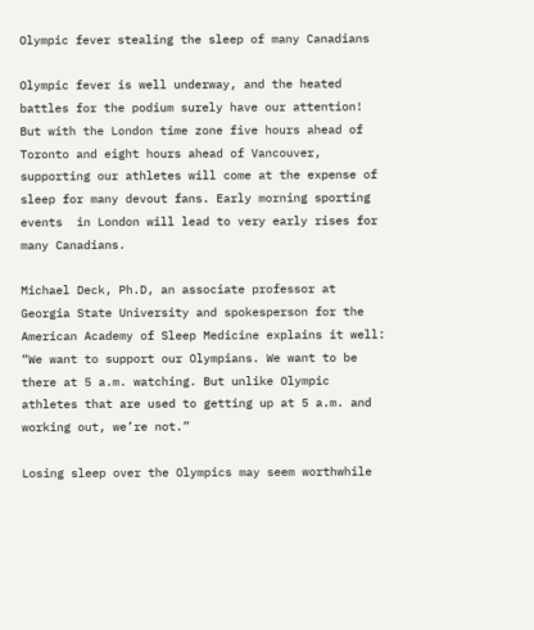Olympic fever stealing the sleep of many Canadians

Olympic fever is well underway, and the heated battles for the podium surely have our attention! But with the London time zone five hours ahead of Toronto and eight hours ahead of Vancouver, supporting our athletes will come at the expense of sleep for many devout fans. Early morning sporting events  in London will lead to very early rises for many Canadians.

Michael Deck, Ph.D, an associate professor at Georgia State University and spokesperson for the American Academy of Sleep Medicine explains it well: “We want to support our Olympians. We want to be there at 5 a.m. watching. But unlike Olympic athletes that are used to getting up at 5 a.m. and working out, we’re not.”

Losing sleep over the Olympics may seem worthwhile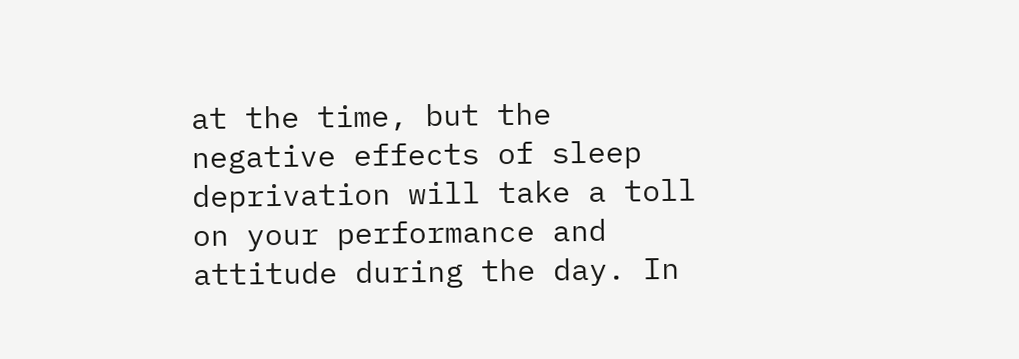at the time, but the negative effects of sleep deprivation will take a toll on your performance and attitude during the day. In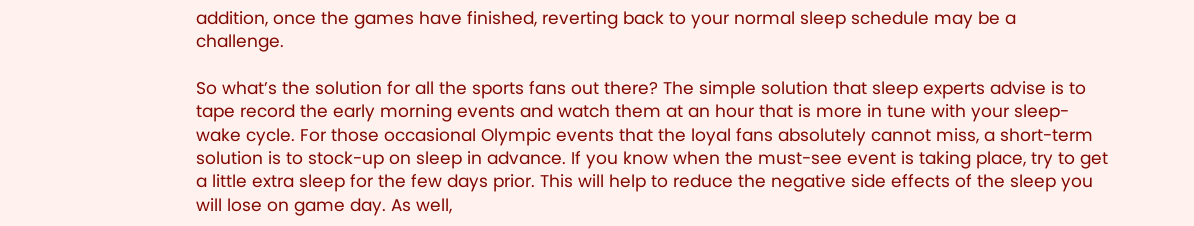addition, once the games have finished, reverting back to your normal sleep schedule may be a challenge.

So what’s the solution for all the sports fans out there? The simple solution that sleep experts advise is to tape record the early morning events and watch them at an hour that is more in tune with your sleep-wake cycle. For those occasional Olympic events that the loyal fans absolutely cannot miss, a short-term solution is to stock-up on sleep in advance. If you know when the must-see event is taking place, try to get a little extra sleep for the few days prior. This will help to reduce the negative side effects of the sleep you will lose on game day. As well,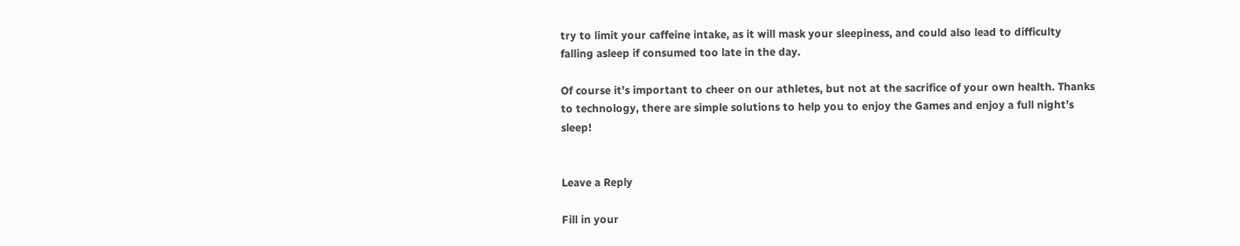try to limit your caffeine intake, as it will mask your sleepiness, and could also lead to difficulty falling asleep if consumed too late in the day.

Of course it’s important to cheer on our athletes, but not at the sacrifice of your own health. Thanks to technology, there are simple solutions to help you to enjoy the Games and enjoy a full night’s sleep!


Leave a Reply

Fill in your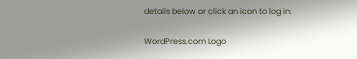details below or click an icon to log in:

WordPress.com Logo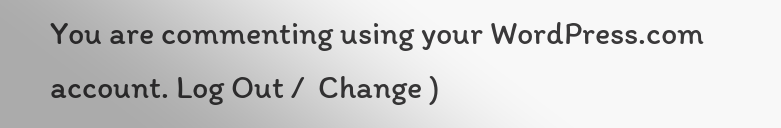You are commenting using your WordPress.com account. Log Out /  Change )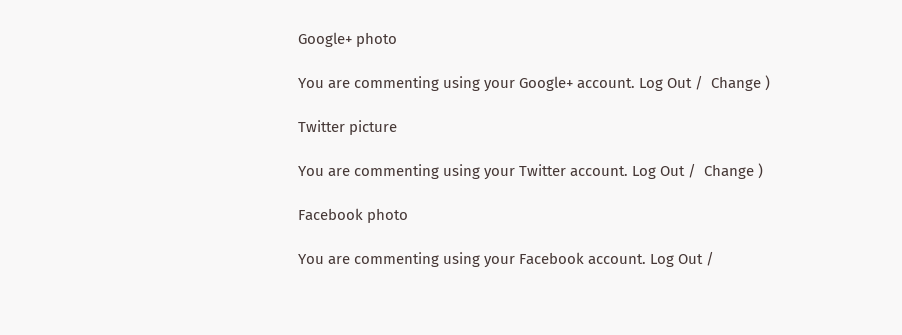Google+ photo

You are commenting using your Google+ account. Log Out /  Change )

Twitter picture

You are commenting using your Twitter account. Log Out /  Change )

Facebook photo

You are commenting using your Facebook account. Log Out /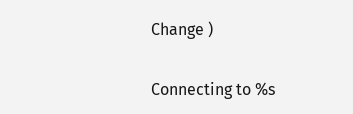Change )


Connecting to %s